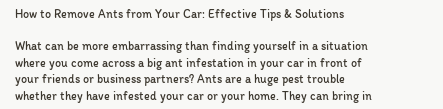How to Remove Ants from Your Car: Effective Tips & Solutions

What can be more embarrassing than finding yourself in a situation where you come across a big ant infestation in your car in front of your friends or business partners? Ants are a huge pest trouble whether they have infested your car or your home. They can bring in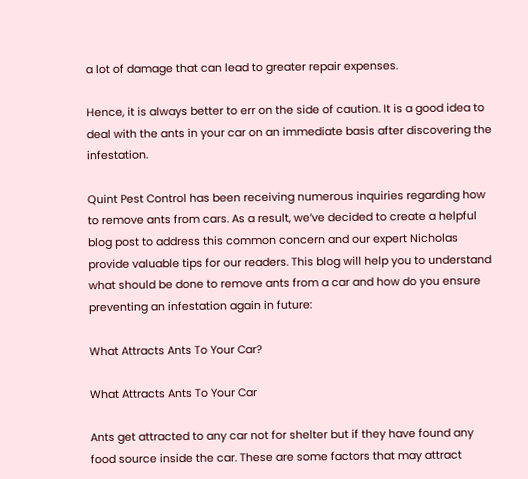a lot of damage that can lead to greater repair expenses.

Hence, it is always better to err on the side of caution. It is a good idea to deal with the ants in your car on an immediate basis after discovering the infestation.

Quint Pest Control has been receiving numerous inquiries regarding how to remove ants from cars. As a result, we’ve decided to create a helpful blog post to address this common concern and our expert Nicholas provide valuable tips for our readers. This blog will help you to understand what should be done to remove ants from a car and how do you ensure preventing an infestation again in future:

What Attracts Ants To Your Car?

What Attracts Ants To Your Car

Ants get attracted to any car not for shelter but if they have found any food source inside the car. These are some factors that may attract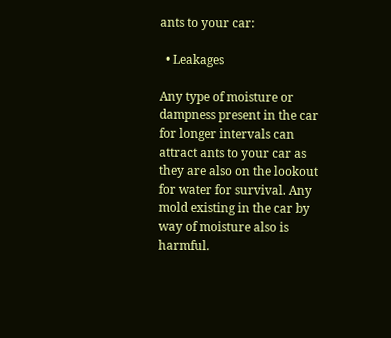ants to your car:

  • Leakages

Any type of moisture or dampness present in the car for longer intervals can attract ants to your car as they are also on the lookout for water for survival. Any mold existing in the car by way of moisture also is harmful.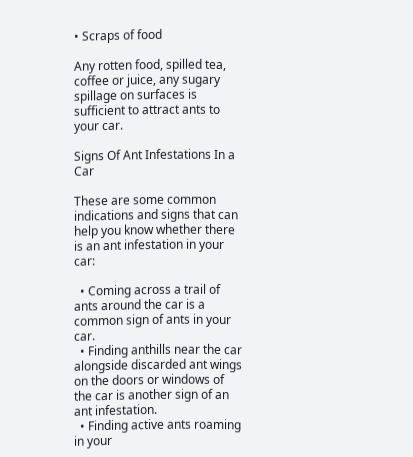• Scraps of food

Any rotten food, spilled tea, coffee or juice, any sugary spillage on surfaces is sufficient to attract ants to your car.

Signs Of Ant Infestations In a Car

These are some common indications and signs that can help you know whether there is an ant infestation in your car:

  • Coming across a trail of ants around the car is a common sign of ants in your car.
  • Finding anthills near the car alongside discarded ant wings on the doors or windows of the car is another sign of an ant infestation.
  • Finding active ants roaming in your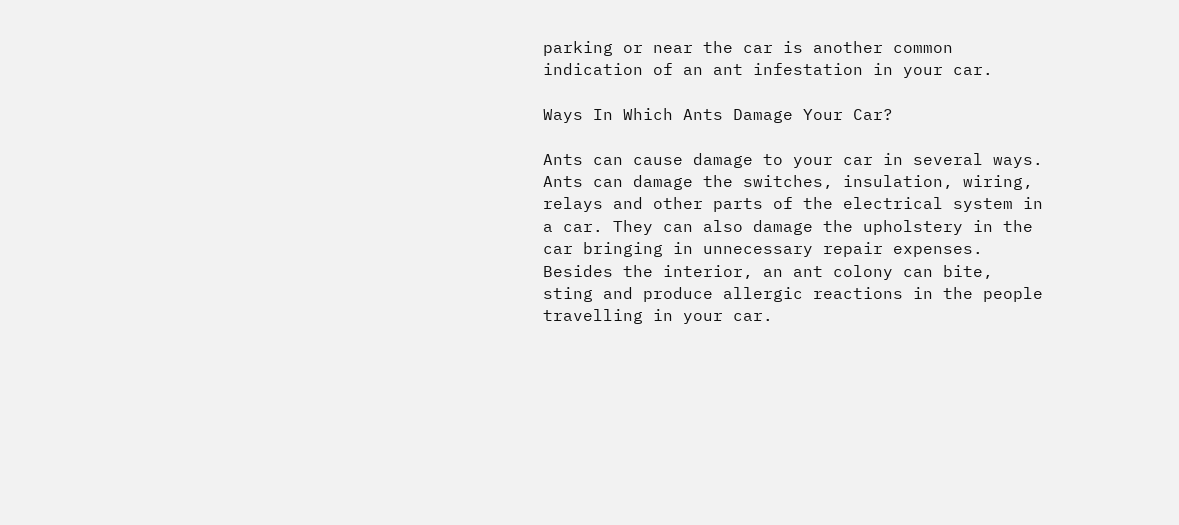parking or near the car is another common indication of an ant infestation in your car.

Ways In Which Ants Damage Your Car?

Ants can cause damage to your car in several ways. Ants can damage the switches, insulation, wiring, relays and other parts of the electrical system in a car. They can also damage the upholstery in the car bringing in unnecessary repair expenses. Besides the interior, an ant colony can bite, sting and produce allergic reactions in the people travelling in your car.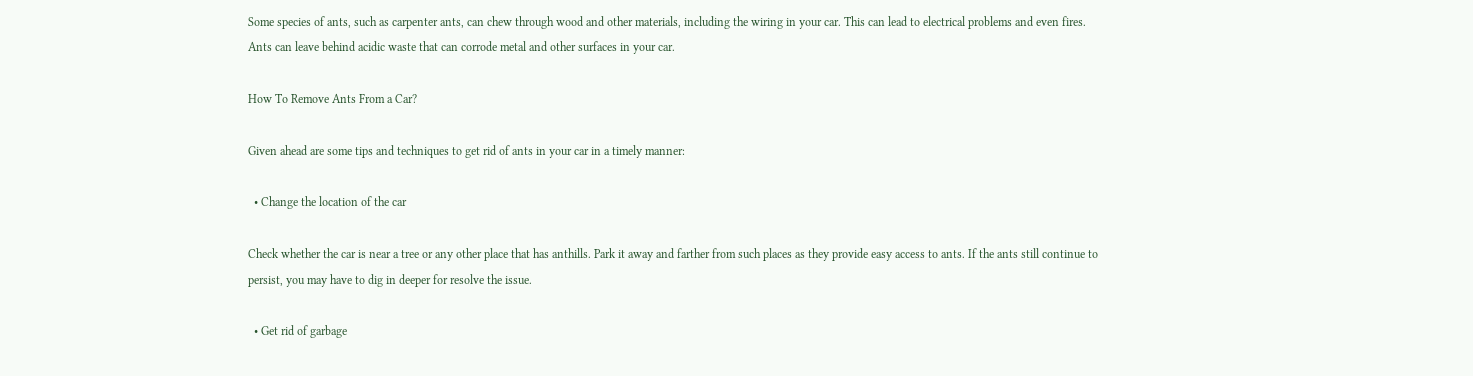Some species of ants, such as carpenter ants, can chew through wood and other materials, including the wiring in your car. This can lead to electrical problems and even fires. Ants can leave behind acidic waste that can corrode metal and other surfaces in your car.

How To Remove Ants From a Car?

Given ahead are some tips and techniques to get rid of ants in your car in a timely manner:

  • Change the location of the car

Check whether the car is near a tree or any other place that has anthills. Park it away and farther from such places as they provide easy access to ants. If the ants still continue to persist, you may have to dig in deeper for resolve the issue.

  • Get rid of garbage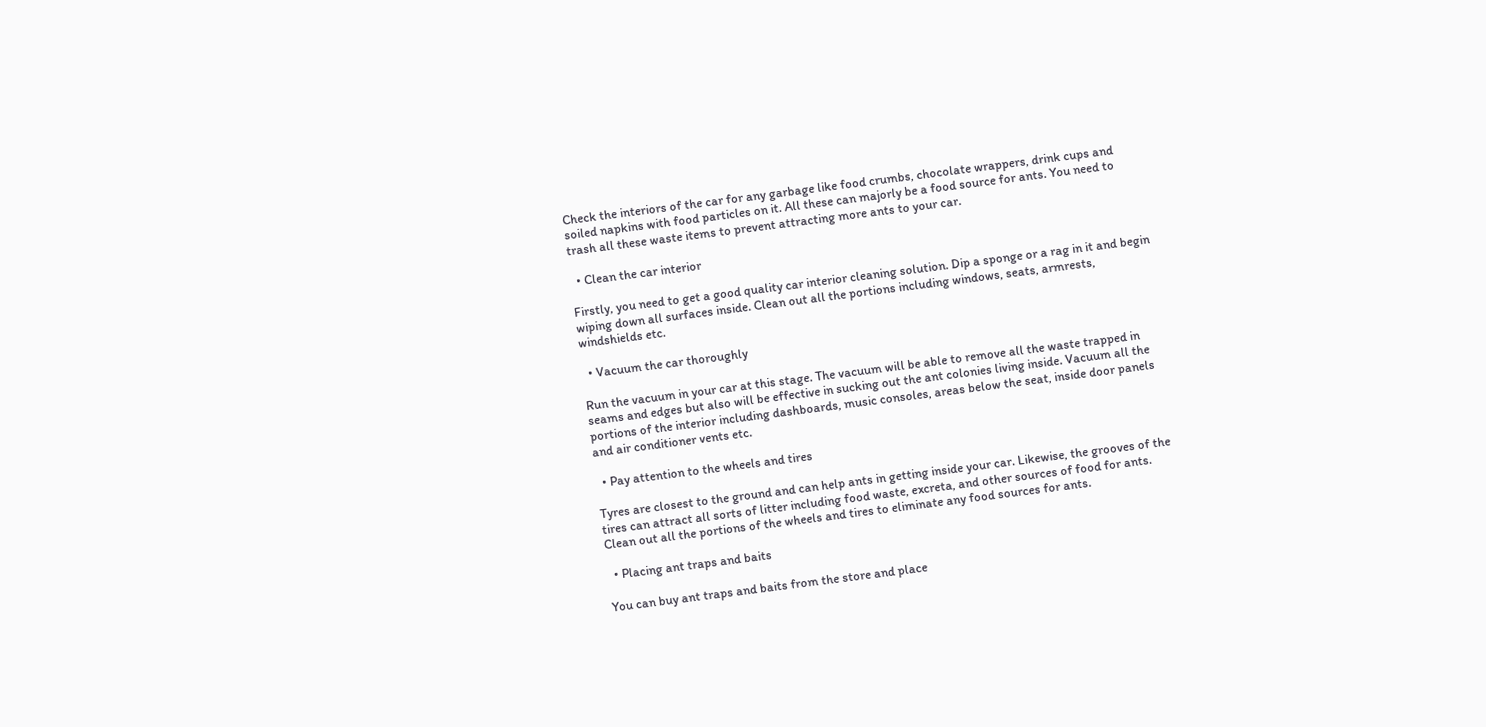Check the interiors of the car for any garbage like food crumbs, chocolate wrappers, drink cups and soiled napkins with food particles on it. All these can majorly be a food source for ants. You need to trash all these waste items to prevent attracting more ants to your car.

  • Clean the car interior

Firstly, you need to get a good quality car interior cleaning solution. Dip a sponge or a rag in it and begin wiping down all surfaces inside. Clean out all the portions including windows, seats, armrests, windshields etc.

  • Vacuum the car thoroughly

Run the vacuum in your car at this stage. The vacuum will be able to remove all the waste trapped in seams and edges but also will be effective in sucking out the ant colonies living inside. Vacuum all the portions of the interior including dashboards, music consoles, areas below the seat, inside door panels and air conditioner vents etc.

  • Pay attention to the wheels and tires

Tyres are closest to the ground and can help ants in getting inside your car. Likewise, the grooves of the tires can attract all sorts of litter including food waste, excreta, and other sources of food for ants. Clean out all the portions of the wheels and tires to eliminate any food sources for ants.

  • Placing ant traps and baits

You can buy ant traps and baits from the store and place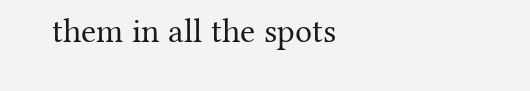them in all the spots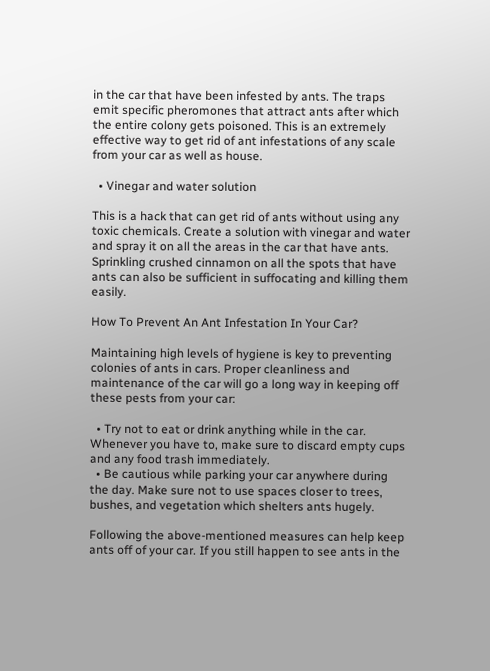in the car that have been infested by ants. The traps emit specific pheromones that attract ants after which the entire colony gets poisoned. This is an extremely effective way to get rid of ant infestations of any scale from your car as well as house.

  • Vinegar and water solution

This is a hack that can get rid of ants without using any toxic chemicals. Create a solution with vinegar and water and spray it on all the areas in the car that have ants. Sprinkling crushed cinnamon on all the spots that have ants can also be sufficient in suffocating and killing them easily.

How To Prevent An Ant Infestation In Your Car?

Maintaining high levels of hygiene is key to preventing colonies of ants in cars. Proper cleanliness and maintenance of the car will go a long way in keeping off these pests from your car:

  • Try not to eat or drink anything while in the car. Whenever you have to, make sure to discard empty cups and any food trash immediately.
  • Be cautious while parking your car anywhere during the day. Make sure not to use spaces closer to trees, bushes, and vegetation which shelters ants hugely.

Following the above-mentioned measures can help keep ants off of your car. If you still happen to see ants in the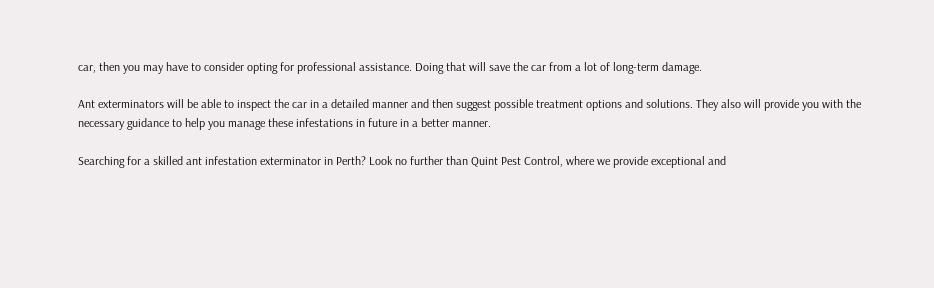car, then you may have to consider opting for professional assistance. Doing that will save the car from a lot of long-term damage.

Ant exterminators will be able to inspect the car in a detailed manner and then suggest possible treatment options and solutions. They also will provide you with the necessary guidance to help you manage these infestations in future in a better manner.

Searching for a skilled ant infestation exterminator in Perth? Look no further than Quint Pest Control, where we provide exceptional and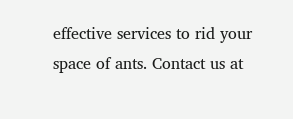effective services to rid your space of ants. Contact us at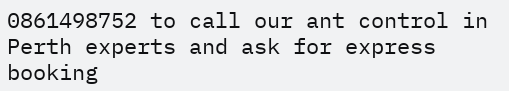0861498752 to call our ant control in Perth experts and ask for express booking